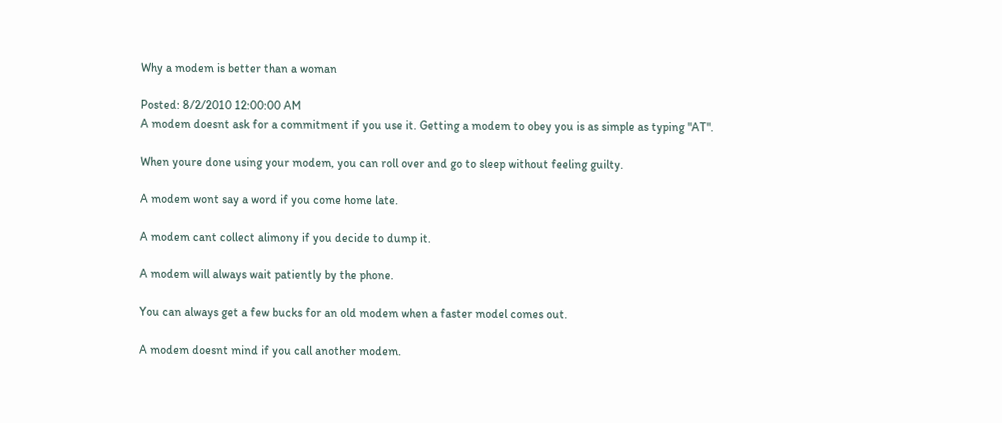Why a modem is better than a woman

Posted: 8/2/2010 12:00:00 AM
A modem doesnt ask for a commitment if you use it. Getting a modem to obey you is as simple as typing "AT".

When youre done using your modem, you can roll over and go to sleep without feeling guilty.

A modem wont say a word if you come home late.

A modem cant collect alimony if you decide to dump it.

A modem will always wait patiently by the phone.

You can always get a few bucks for an old modem when a faster model comes out.

A modem doesnt mind if you call another modem.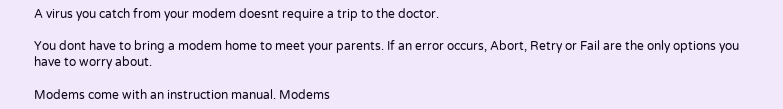A virus you catch from your modem doesnt require a trip to the doctor.

You dont have to bring a modem home to meet your parents. If an error occurs, Abort, Retry or Fail are the only options you have to worry about.

Modems come with an instruction manual. Modems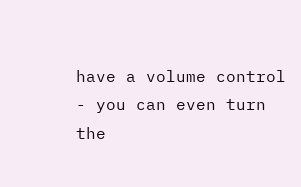have a volume control - you can even turn the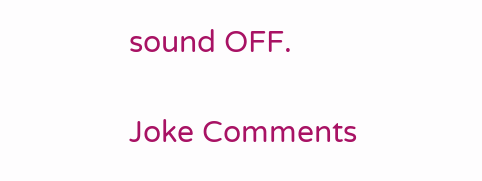sound OFF.

Joke Comments